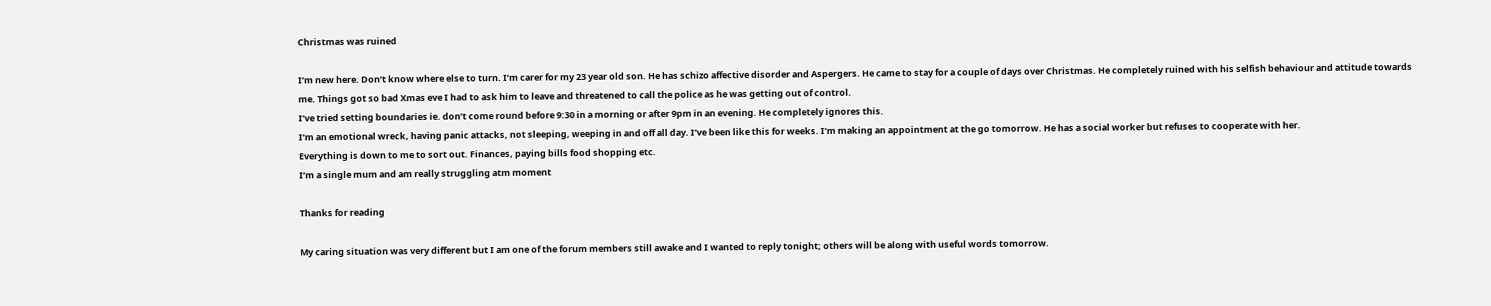Christmas was ruined

I’m new here. Don’t know where else to turn. I’m carer for my 23 year old son. He has schizo affective disorder and Aspergers. He came to stay for a couple of days over Christmas. He completely ruined with his selfish behaviour and attitude towards me. Things got so bad Xmas eve I had to ask him to leave and threatened to call the police as he was getting out of control.
I’ve tried setting boundaries ie. don’t come round before 9:30 in a morning or after 9pm in an evening. He completely ignores this.
I’m an emotional wreck, having panic attacks, not sleeping, weeping in and off all day. I’ve been like this for weeks. I’m making an appointment at the go tomorrow. He has a social worker but refuses to cooperate with her.
Everything is down to me to sort out. Finances, paying bills food shopping etc.
I’m a single mum and am really struggling atm moment

Thanks for reading

My caring situation was very different but I am one of the forum members still awake and I wanted to reply tonight; others will be along with useful words tomorrow.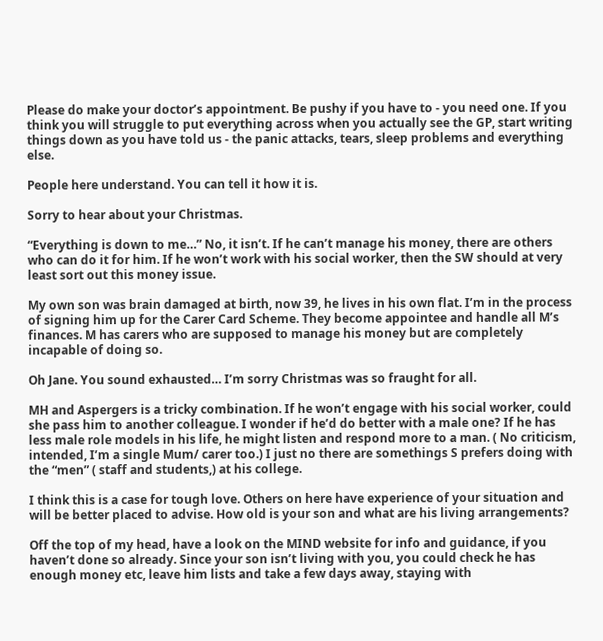Please do make your doctor’s appointment. Be pushy if you have to - you need one. If you think you will struggle to put everything across when you actually see the GP, start writing things down as you have told us - the panic attacks, tears, sleep problems and everything else.

People here understand. You can tell it how it is.

Sorry to hear about your Christmas.

“Everything is down to me…” No, it isn’t. If he can’t manage his money, there are others who can do it for him. If he won’t work with his social worker, then the SW should at very least sort out this money issue.

My own son was brain damaged at birth, now 39, he lives in his own flat. I’m in the process of signing him up for the Carer Card Scheme. They become appointee and handle all M’s finances. M has carers who are supposed to manage his money but are completely incapable of doing so.

Oh Jane. You sound exhausted… I’m sorry Christmas was so fraught for all.

MH and Aspergers is a tricky combination. If he won’t engage with his social worker, could she pass him to another colleague. I wonder if he’d do better with a male one? If he has less male role models in his life, he might listen and respond more to a man. ( No criticism, intended, I’m a single Mum/ carer too.) I just no there are somethings S prefers doing with the “men” ( staff and students,) at his college.

I think this is a case for tough love. Others on here have experience of your situation and will be better placed to advise. How old is your son and what are his living arrangements?

Off the top of my head, have a look on the MIND website for info and guidance, if you haven’t done so already. Since your son isn’t living with you, you could check he has enough money etc, leave him lists and take a few days away, staying with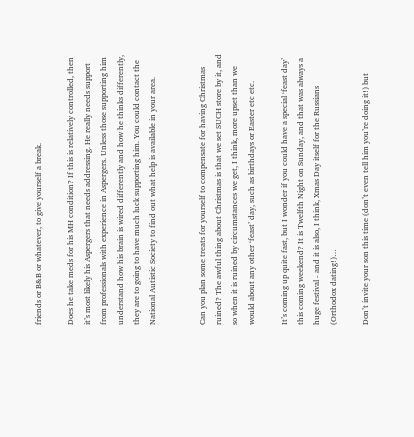friends or B&B or whatever, to give yourself a break.

Does he take meds for his MH condition? If this is relatively controlled, then it’s most likely his Aspergers that needs addressing. He really needs support from professionals with experience in Aspergers. Unless those supporting him understand how his brain is wired differently and how he thinks differently, they are to going to have much luck supporting him. You could contact the National Autistic Society to find out what help is available in your area.


Can you plan some treats for yourself to compensate for having Christmas ruined? The awful thing about Christmas is that we set SUCH store by it, and so when it is ruined by circumstances we get, I think, more upset than we would about any other ‘feast’ day, such as birthdays or Easter etc etc.

It’s coming up quite fast, but I wonder if you could have a special ‘feast day’ this coming weekend? It is Twelfth Night on Sunday, and that was always a huge festival - and it is also, I think, Xmas Day itself for the Russians (Orthodox dating!)…

Don’t invite your son this time (don’t even tell him you’re doing it!) but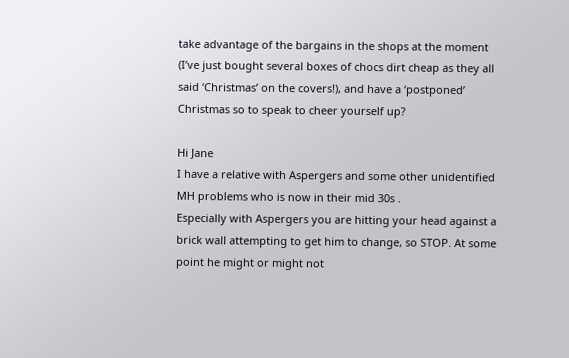take advantage of the bargains in the shops at the moment (I’ve just bought several boxes of chocs dirt cheap as they all said ‘Christmas’ on the covers!), and have a ‘postponed’ Christmas so to speak to cheer yourself up?

Hi Jane
I have a relative with Aspergers and some other unidentified MH problems who is now in their mid 30s .
Especially with Aspergers you are hitting your head against a brick wall attempting to get him to change, so STOP. At some point he might or might not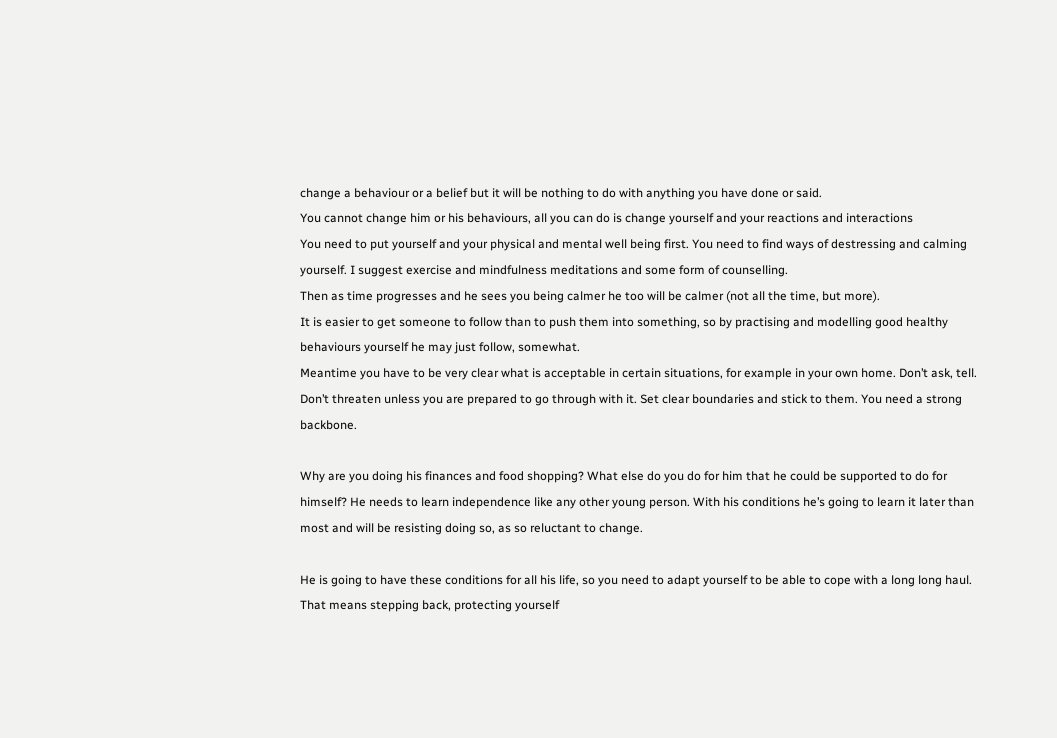change a behaviour or a belief but it will be nothing to do with anything you have done or said.
You cannot change him or his behaviours, all you can do is change yourself and your reactions and interactions
You need to put yourself and your physical and mental well being first. You need to find ways of destressing and calming yourself. I suggest exercise and mindfulness meditations and some form of counselling.
Then as time progresses and he sees you being calmer he too will be calmer (not all the time, but more).
It is easier to get someone to follow than to push them into something, so by practising and modelling good healthy behaviours yourself he may just follow, somewhat.
Meantime you have to be very clear what is acceptable in certain situations, for example in your own home. Don’t ask, tell. Don’t threaten unless you are prepared to go through with it. Set clear boundaries and stick to them. You need a strong backbone.

Why are you doing his finances and food shopping? What else do you do for him that he could be supported to do for himself? He needs to learn independence like any other young person. With his conditions he’s going to learn it later than most and will be resisting doing so, as so reluctant to change.

He is going to have these conditions for all his life, so you need to adapt yourself to be able to cope with a long long haul. That means stepping back, protecting yourself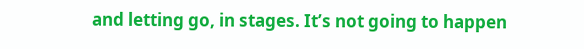and letting go, in stages. It’s not going to happen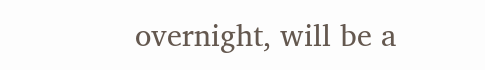overnight, will be a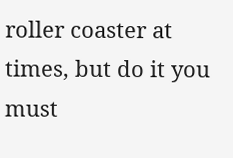roller coaster at times, but do it you must